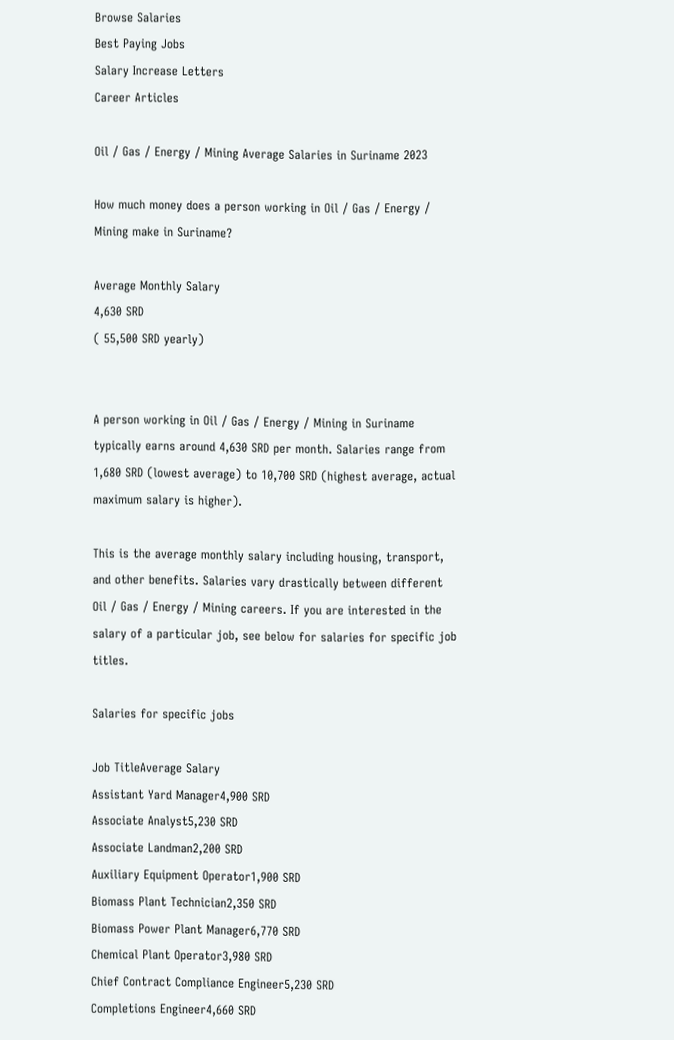Browse Salaries
Best Paying Jobs
Salary Increase Letters
Career Articles

Oil / Gas / Energy / Mining Average Salaries in Suriname 2023

How much money does a person working in Oil / Gas / Energy / Mining make in Suriname?

Average Monthly Salary
4,630 SRD
( 55,500 SRD yearly)


A person working in Oil / Gas / Energy / Mining in Suriname typically earns around 4,630 SRD per month. Salaries range from 1,680 SRD (lowest average) to 10,700 SRD (highest average, actual maximum salary is higher).

This is the average monthly salary including housing, transport, and other benefits. Salaries vary drastically between different Oil / Gas / Energy / Mining careers. If you are interested in the salary of a particular job, see below for salaries for specific job titles.

Salaries for specific jobs

Job TitleAverage Salary
Assistant Yard Manager4,900 SRD
Associate Analyst5,230 SRD
Associate Landman2,200 SRD
Auxiliary Equipment Operator1,900 SRD
Biomass Plant Technician2,350 SRD
Biomass Power Plant Manager6,770 SRD
Chemical Plant Operator3,980 SRD
Chief Contract Compliance Engineer5,230 SRD
Completions Engineer4,660 SRD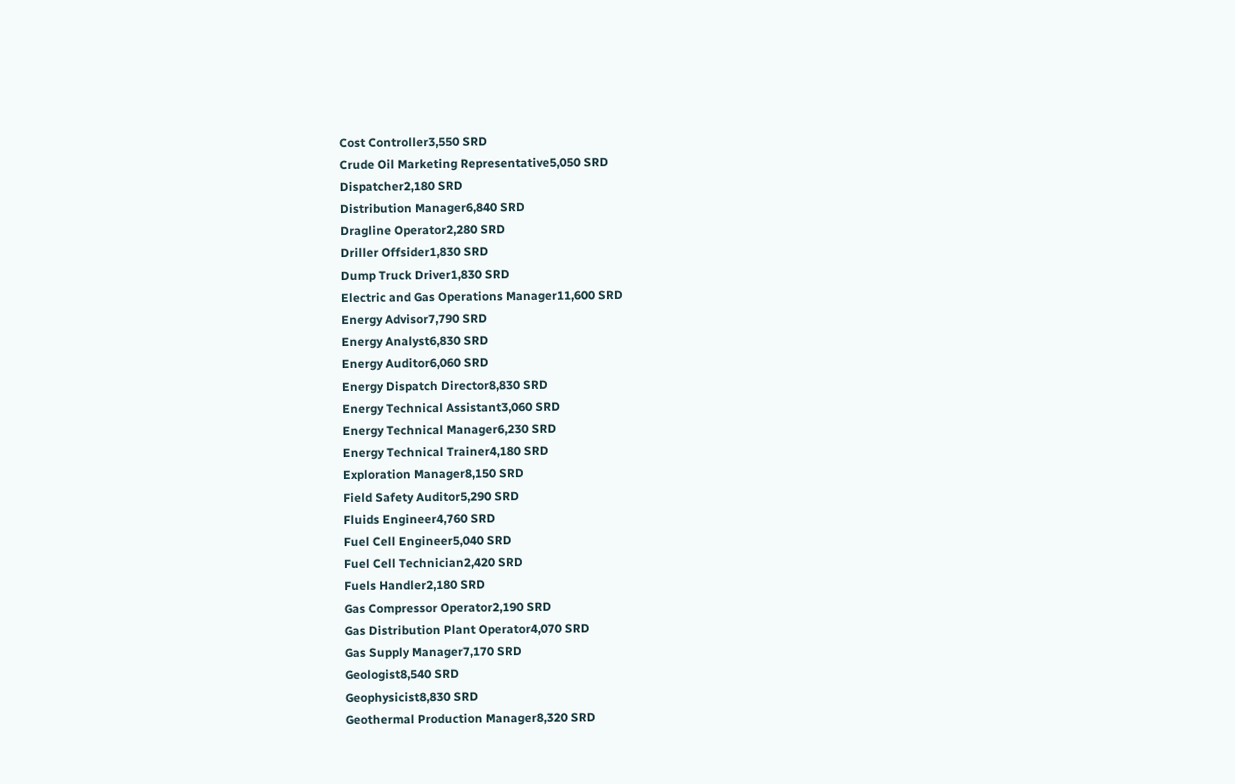Cost Controller3,550 SRD
Crude Oil Marketing Representative5,050 SRD
Dispatcher2,180 SRD
Distribution Manager6,840 SRD
Dragline Operator2,280 SRD
Driller Offsider1,830 SRD
Dump Truck Driver1,830 SRD
Electric and Gas Operations Manager11,600 SRD
Energy Advisor7,790 SRD
Energy Analyst6,830 SRD
Energy Auditor6,060 SRD
Energy Dispatch Director8,830 SRD
Energy Technical Assistant3,060 SRD
Energy Technical Manager6,230 SRD
Energy Technical Trainer4,180 SRD
Exploration Manager8,150 SRD
Field Safety Auditor5,290 SRD
Fluids Engineer4,760 SRD
Fuel Cell Engineer5,040 SRD
Fuel Cell Technician2,420 SRD
Fuels Handler2,180 SRD
Gas Compressor Operator2,190 SRD
Gas Distribution Plant Operator4,070 SRD
Gas Supply Manager7,170 SRD
Geologist8,540 SRD
Geophysicist8,830 SRD
Geothermal Production Manager8,320 SRD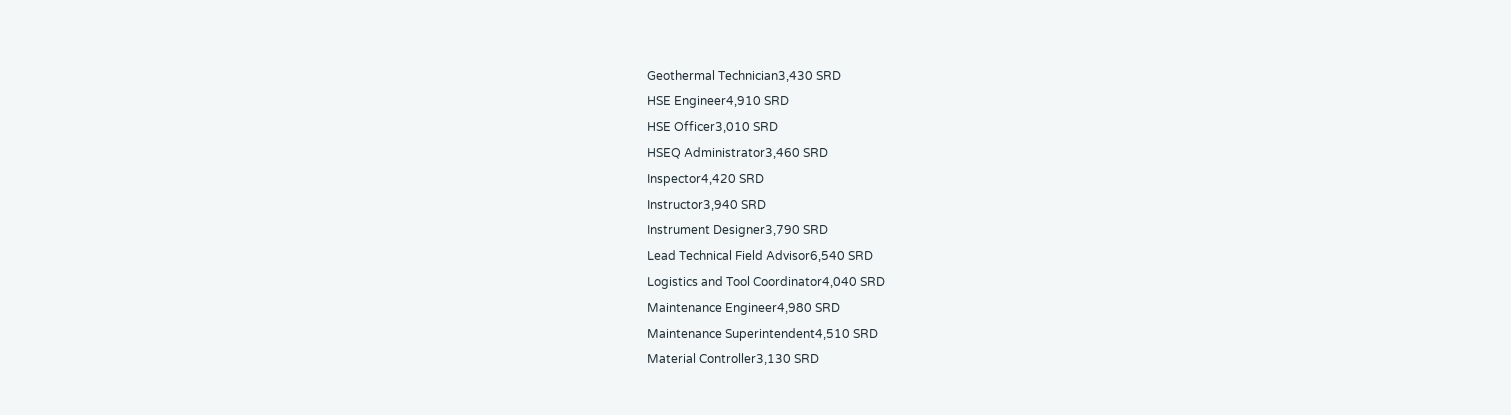Geothermal Technician3,430 SRD
HSE Engineer4,910 SRD
HSE Officer3,010 SRD
HSEQ Administrator3,460 SRD
Inspector4,420 SRD
Instructor3,940 SRD
Instrument Designer3,790 SRD
Lead Technical Field Advisor6,540 SRD
Logistics and Tool Coordinator4,040 SRD
Maintenance Engineer4,980 SRD
Maintenance Superintendent4,510 SRD
Material Controller3,130 SRD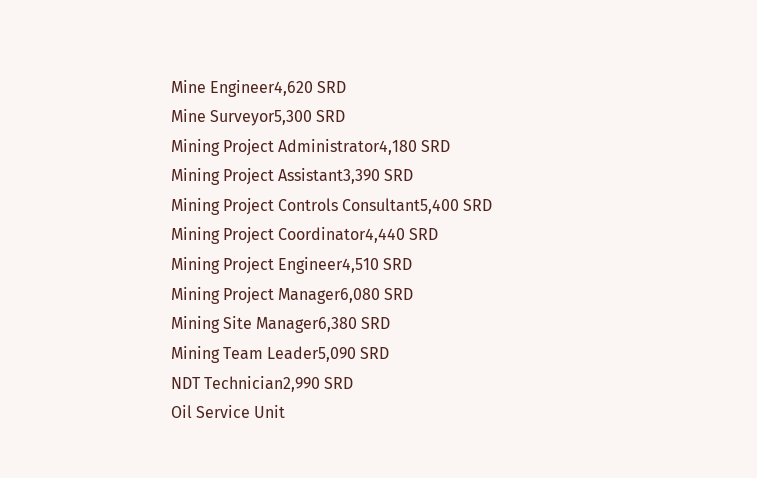Mine Engineer4,620 SRD
Mine Surveyor5,300 SRD
Mining Project Administrator4,180 SRD
Mining Project Assistant3,390 SRD
Mining Project Controls Consultant5,400 SRD
Mining Project Coordinator4,440 SRD
Mining Project Engineer4,510 SRD
Mining Project Manager6,080 SRD
Mining Site Manager6,380 SRD
Mining Team Leader5,090 SRD
NDT Technician2,990 SRD
Oil Service Unit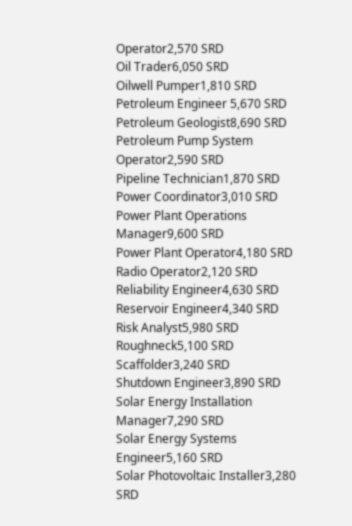Operator2,570 SRD
Oil Trader6,050 SRD
Oilwell Pumper1,810 SRD
Petroleum Engineer 5,670 SRD
Petroleum Geologist8,690 SRD
Petroleum Pump System Operator2,590 SRD
Pipeline Technician1,870 SRD
Power Coordinator3,010 SRD
Power Plant Operations Manager9,600 SRD
Power Plant Operator4,180 SRD
Radio Operator2,120 SRD
Reliability Engineer4,630 SRD
Reservoir Engineer4,340 SRD
Risk Analyst5,980 SRD
Roughneck5,100 SRD
Scaffolder3,240 SRD
Shutdown Engineer3,890 SRD
Solar Energy Installation Manager7,290 SRD
Solar Energy Systems Engineer5,160 SRD
Solar Photovoltaic Installer3,280 SRD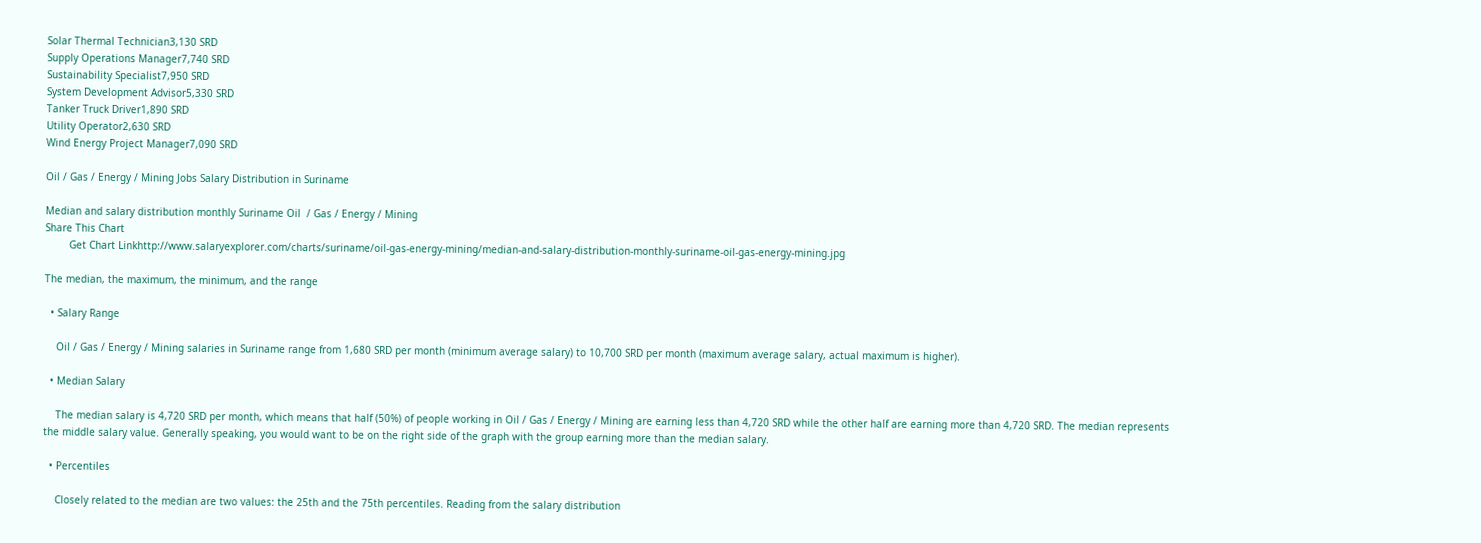Solar Thermal Technician3,130 SRD
Supply Operations Manager7,740 SRD
Sustainability Specialist7,950 SRD
System Development Advisor5,330 SRD
Tanker Truck Driver1,890 SRD
Utility Operator2,630 SRD
Wind Energy Project Manager7,090 SRD

Oil / Gas / Energy / Mining Jobs Salary Distribution in Suriname

Median and salary distribution monthly Suriname Oil  / Gas / Energy / Mining
Share This Chart
        Get Chart Linkhttp://www.salaryexplorer.com/charts/suriname/oil-gas-energy-mining/median-and-salary-distribution-monthly-suriname-oil-gas-energy-mining.jpg

The median, the maximum, the minimum, and the range

  • Salary Range

    Oil / Gas / Energy / Mining salaries in Suriname range from 1,680 SRD per month (minimum average salary) to 10,700 SRD per month (maximum average salary, actual maximum is higher).

  • Median Salary

    The median salary is 4,720 SRD per month, which means that half (50%) of people working in Oil / Gas / Energy / Mining are earning less than 4,720 SRD while the other half are earning more than 4,720 SRD. The median represents the middle salary value. Generally speaking, you would want to be on the right side of the graph with the group earning more than the median salary.

  • Percentiles

    Closely related to the median are two values: the 25th and the 75th percentiles. Reading from the salary distribution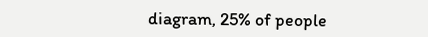diagram, 25% of people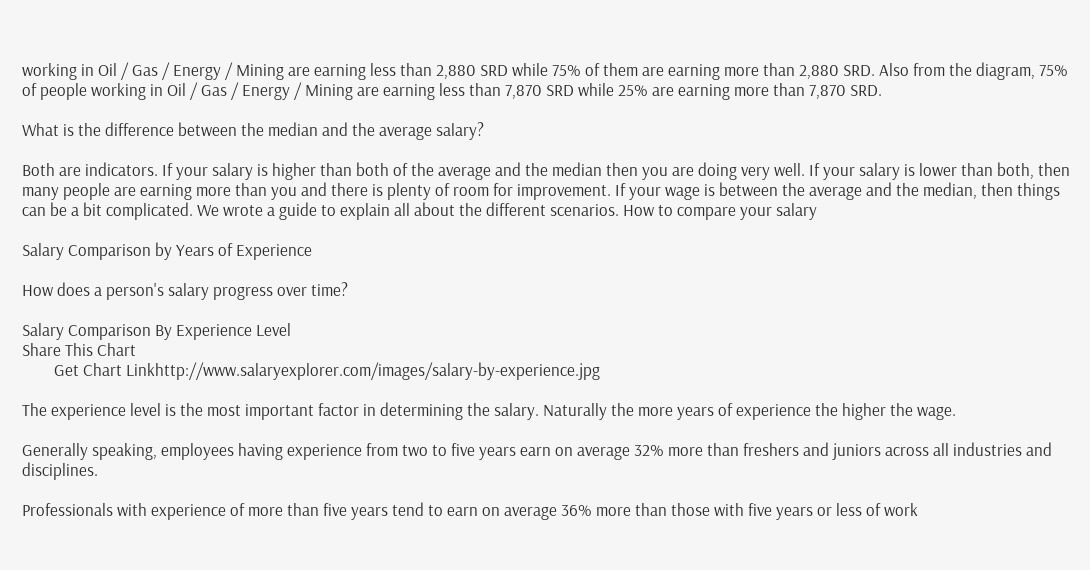working in Oil / Gas / Energy / Mining are earning less than 2,880 SRD while 75% of them are earning more than 2,880 SRD. Also from the diagram, 75% of people working in Oil / Gas / Energy / Mining are earning less than 7,870 SRD while 25% are earning more than 7,870 SRD.

What is the difference between the median and the average salary?

Both are indicators. If your salary is higher than both of the average and the median then you are doing very well. If your salary is lower than both, then many people are earning more than you and there is plenty of room for improvement. If your wage is between the average and the median, then things can be a bit complicated. We wrote a guide to explain all about the different scenarios. How to compare your salary

Salary Comparison by Years of Experience

How does a person's salary progress over time?

Salary Comparison By Experience Level
Share This Chart
        Get Chart Linkhttp://www.salaryexplorer.com/images/salary-by-experience.jpg

The experience level is the most important factor in determining the salary. Naturally the more years of experience the higher the wage.

Generally speaking, employees having experience from two to five years earn on average 32% more than freshers and juniors across all industries and disciplines.

Professionals with experience of more than five years tend to earn on average 36% more than those with five years or less of work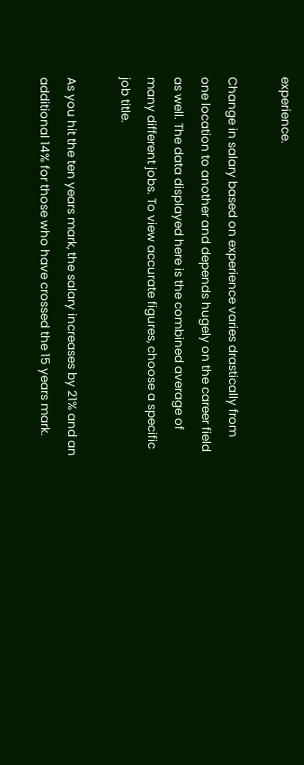experience.

Change in salary based on experience varies drastically from one location to another and depends hugely on the career field as well. The data displayed here is the combined average of many different jobs. To view accurate figures, choose a specific job title.

As you hit the ten years mark, the salary increases by 21% and an additional 14% for those who have crossed the 15 years mark.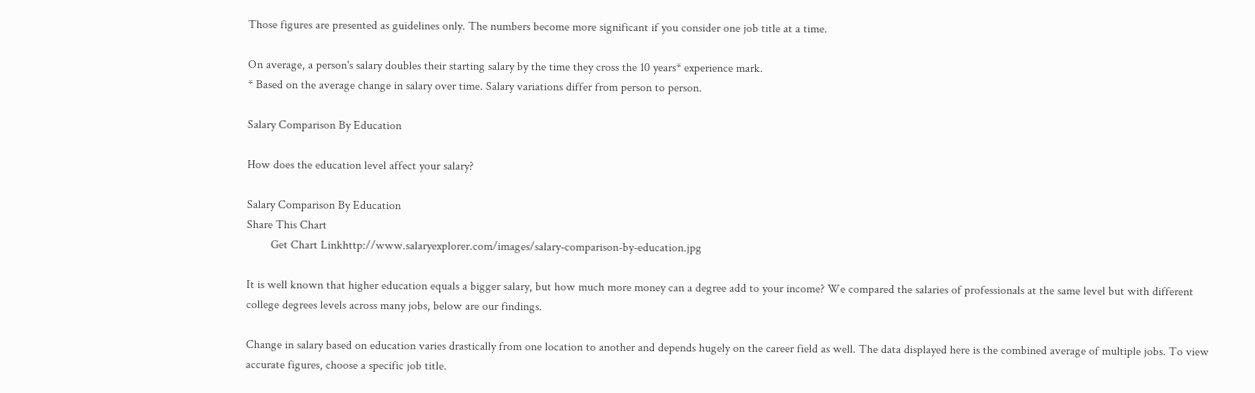Those figures are presented as guidelines only. The numbers become more significant if you consider one job title at a time.

On average, a person's salary doubles their starting salary by the time they cross the 10 years* experience mark.
* Based on the average change in salary over time. Salary variations differ from person to person.

Salary Comparison By Education

How does the education level affect your salary?

Salary Comparison By Education
Share This Chart
        Get Chart Linkhttp://www.salaryexplorer.com/images/salary-comparison-by-education.jpg

It is well known that higher education equals a bigger salary, but how much more money can a degree add to your income? We compared the salaries of professionals at the same level but with different college degrees levels across many jobs, below are our findings.

Change in salary based on education varies drastically from one location to another and depends hugely on the career field as well. The data displayed here is the combined average of multiple jobs. To view accurate figures, choose a specific job title.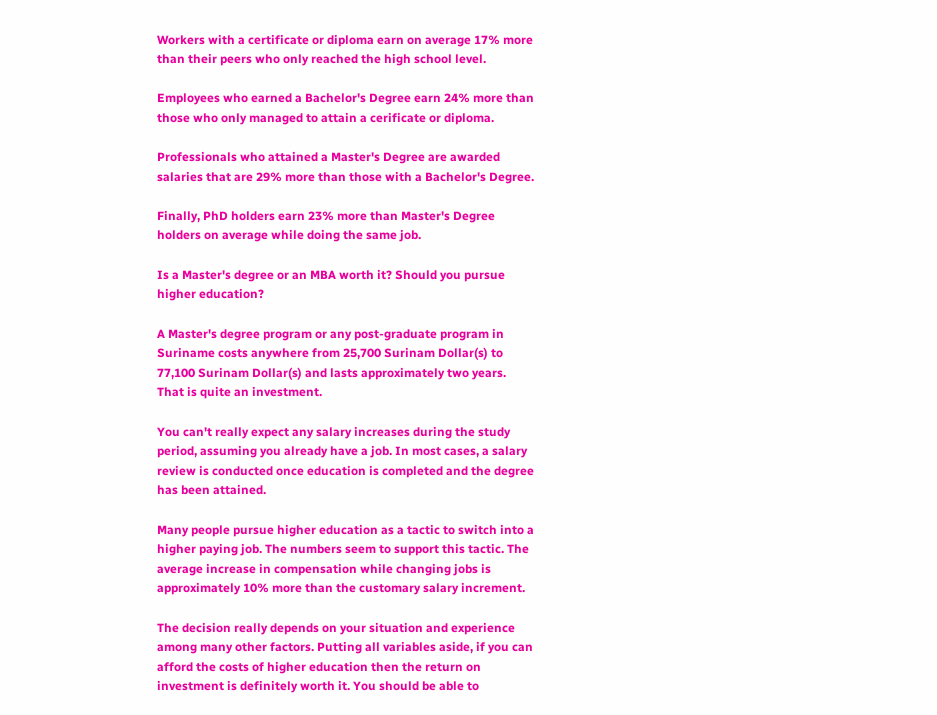Workers with a certificate or diploma earn on average 17% more than their peers who only reached the high school level.

Employees who earned a Bachelor's Degree earn 24% more than those who only managed to attain a cerificate or diploma.

Professionals who attained a Master's Degree are awarded salaries that are 29% more than those with a Bachelor's Degree.

Finally, PhD holders earn 23% more than Master's Degree holders on average while doing the same job.

Is a Master's degree or an MBA worth it? Should you pursue higher education?

A Master's degree program or any post-graduate program in Suriname costs anywhere from 25,700 Surinam Dollar(s) to 77,100 Surinam Dollar(s) and lasts approximately two years. That is quite an investment.

You can't really expect any salary increases during the study period, assuming you already have a job. In most cases, a salary review is conducted once education is completed and the degree has been attained.

Many people pursue higher education as a tactic to switch into a higher paying job. The numbers seem to support this tactic. The average increase in compensation while changing jobs is approximately 10% more than the customary salary increment.

The decision really depends on your situation and experience among many other factors. Putting all variables aside, if you can afford the costs of higher education then the return on investment is definitely worth it. You should be able to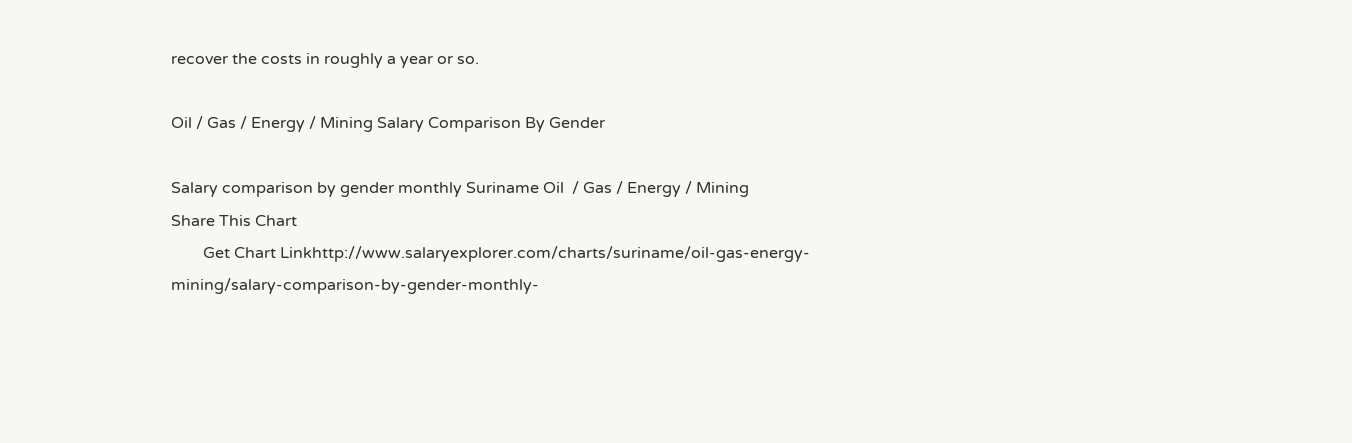recover the costs in roughly a year or so.

Oil / Gas / Energy / Mining Salary Comparison By Gender

Salary comparison by gender monthly Suriname Oil  / Gas / Energy / Mining
Share This Chart
        Get Chart Linkhttp://www.salaryexplorer.com/charts/suriname/oil-gas-energy-mining/salary-comparison-by-gender-monthly-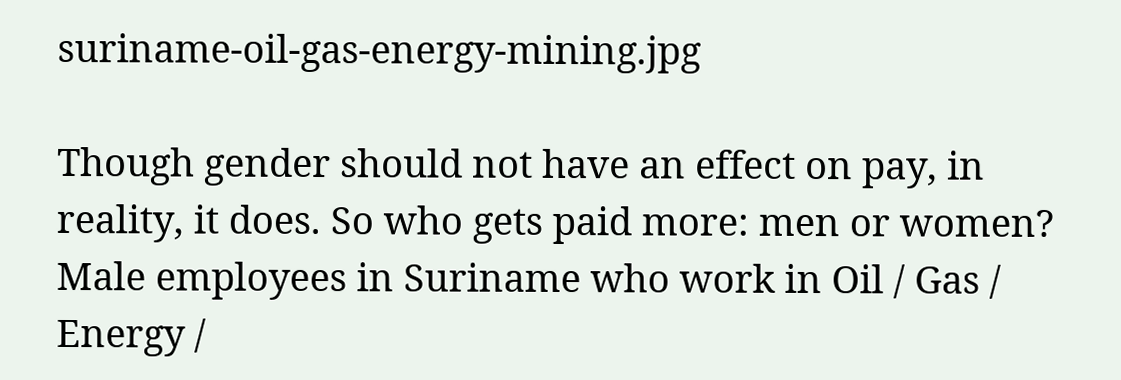suriname-oil-gas-energy-mining.jpg

Though gender should not have an effect on pay, in reality, it does. So who gets paid more: men or women? Male employees in Suriname who work in Oil / Gas / Energy /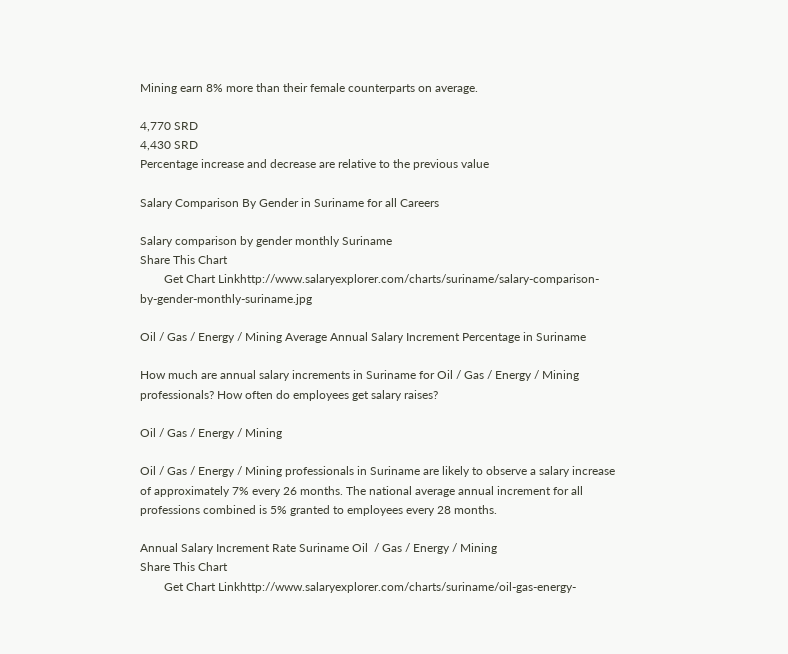Mining earn 8% more than their female counterparts on average.

4,770 SRD
4,430 SRD
Percentage increase and decrease are relative to the previous value

Salary Comparison By Gender in Suriname for all Careers

Salary comparison by gender monthly Suriname
Share This Chart
        Get Chart Linkhttp://www.salaryexplorer.com/charts/suriname/salary-comparison-by-gender-monthly-suriname.jpg

Oil / Gas / Energy / Mining Average Annual Salary Increment Percentage in Suriname

How much are annual salary increments in Suriname for Oil / Gas / Energy / Mining professionals? How often do employees get salary raises?

Oil / Gas / Energy / Mining

Oil / Gas / Energy / Mining professionals in Suriname are likely to observe a salary increase of approximately 7% every 26 months. The national average annual increment for all professions combined is 5% granted to employees every 28 months.

Annual Salary Increment Rate Suriname Oil  / Gas / Energy / Mining
Share This Chart
        Get Chart Linkhttp://www.salaryexplorer.com/charts/suriname/oil-gas-energy-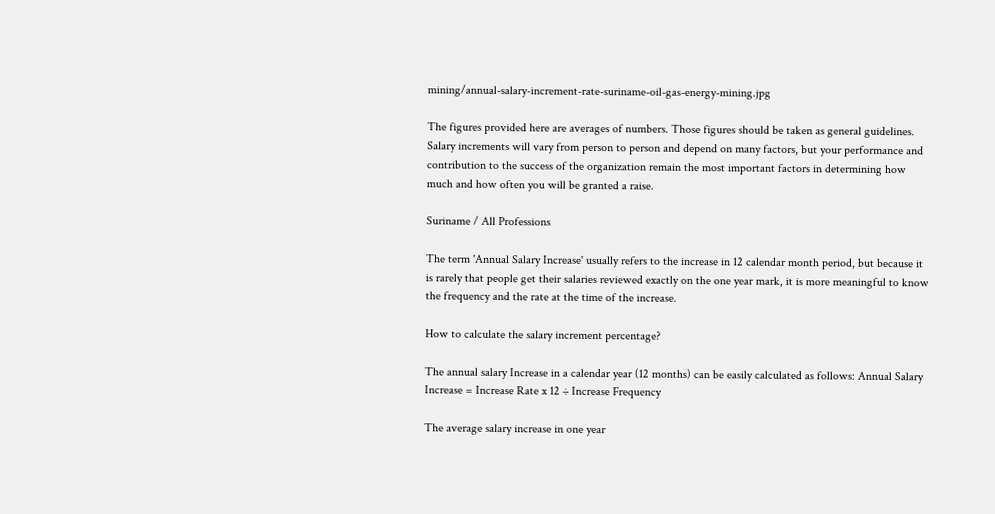mining/annual-salary-increment-rate-suriname-oil-gas-energy-mining.jpg

The figures provided here are averages of numbers. Those figures should be taken as general guidelines. Salary increments will vary from person to person and depend on many factors, but your performance and contribution to the success of the organization remain the most important factors in determining how much and how often you will be granted a raise.

Suriname / All Professions

The term 'Annual Salary Increase' usually refers to the increase in 12 calendar month period, but because it is rarely that people get their salaries reviewed exactly on the one year mark, it is more meaningful to know the frequency and the rate at the time of the increase.

How to calculate the salary increment percentage?

The annual salary Increase in a calendar year (12 months) can be easily calculated as follows: Annual Salary Increase = Increase Rate x 12 ÷ Increase Frequency

The average salary increase in one year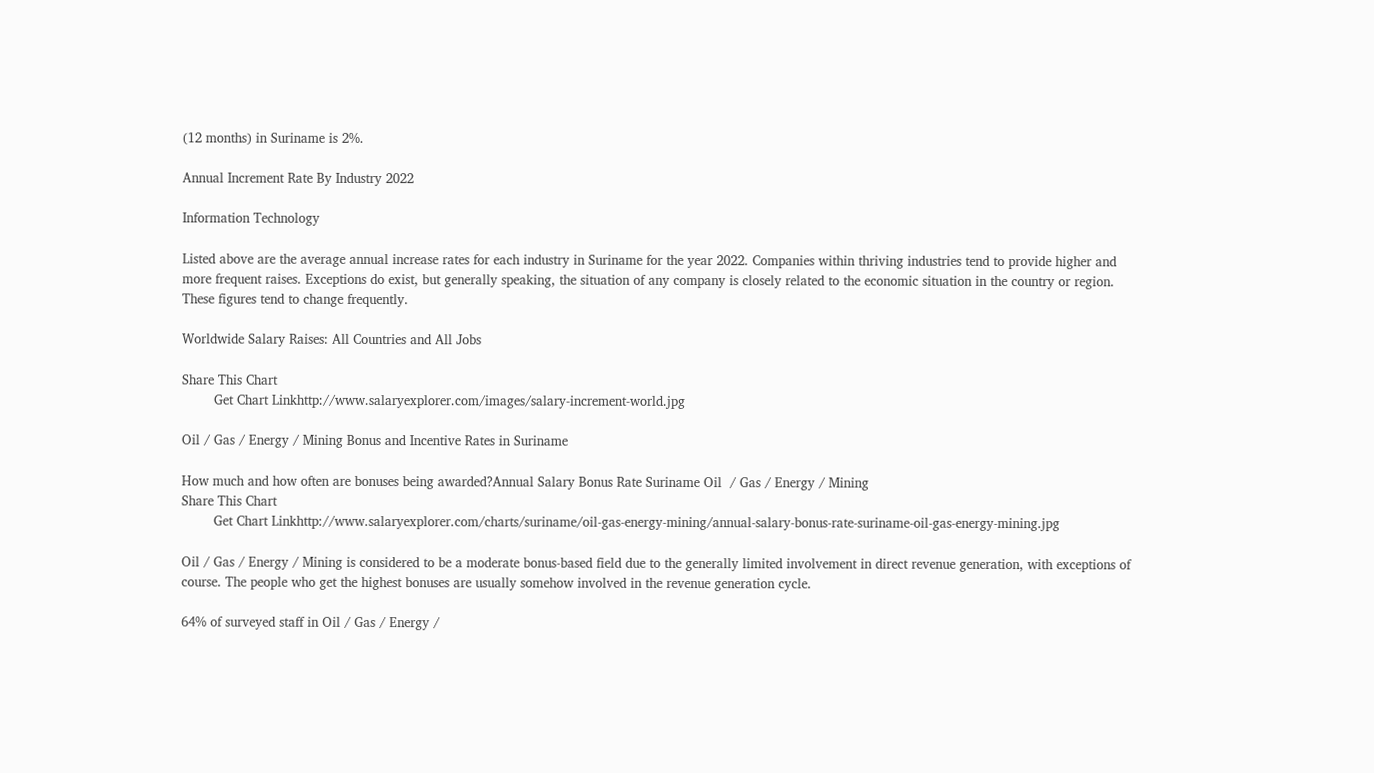(12 months) in Suriname is 2%.

Annual Increment Rate By Industry 2022

Information Technology

Listed above are the average annual increase rates for each industry in Suriname for the year 2022. Companies within thriving industries tend to provide higher and more frequent raises. Exceptions do exist, but generally speaking, the situation of any company is closely related to the economic situation in the country or region. These figures tend to change frequently.

Worldwide Salary Raises: All Countries and All Jobs

Share This Chart
        Get Chart Linkhttp://www.salaryexplorer.com/images/salary-increment-world.jpg

Oil / Gas / Energy / Mining Bonus and Incentive Rates in Suriname

How much and how often are bonuses being awarded?Annual Salary Bonus Rate Suriname Oil  / Gas / Energy / Mining
Share This Chart
        Get Chart Linkhttp://www.salaryexplorer.com/charts/suriname/oil-gas-energy-mining/annual-salary-bonus-rate-suriname-oil-gas-energy-mining.jpg

Oil / Gas / Energy / Mining is considered to be a moderate bonus-based field due to the generally limited involvement in direct revenue generation, with exceptions of course. The people who get the highest bonuses are usually somehow involved in the revenue generation cycle.

64% of surveyed staff in Oil / Gas / Energy /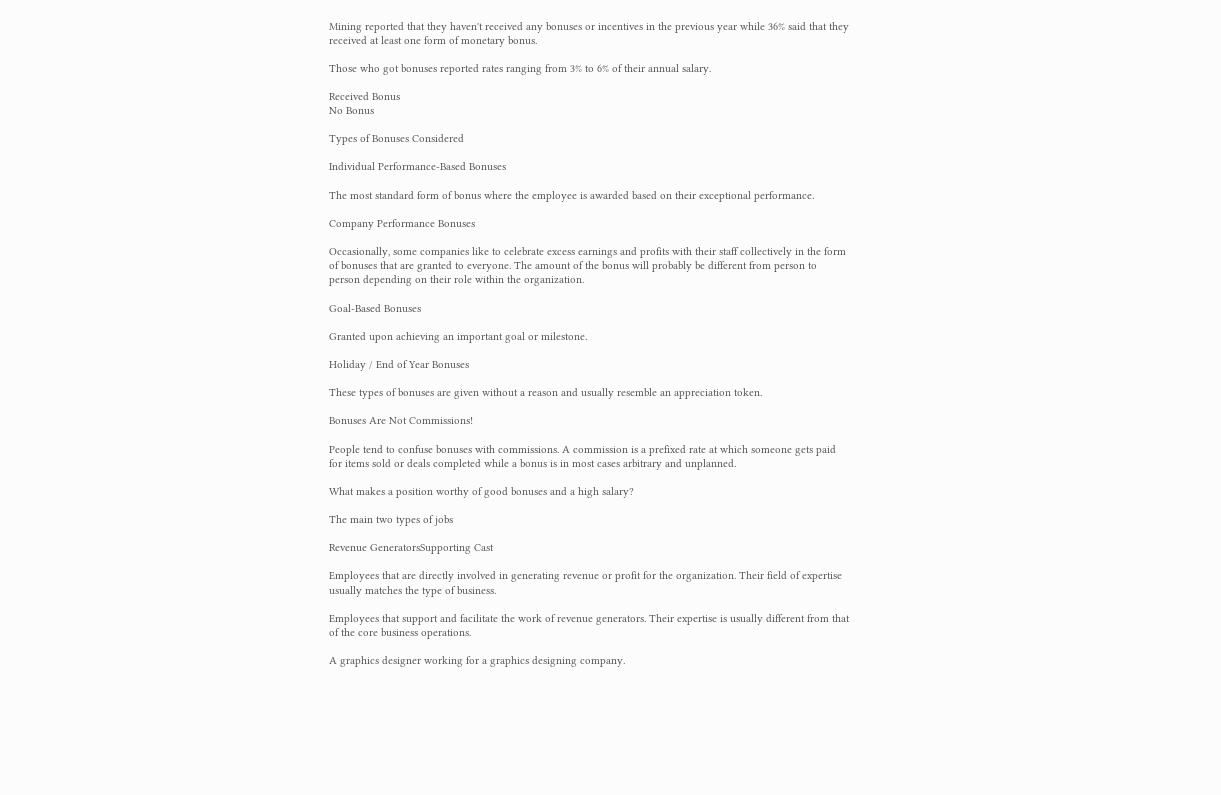Mining reported that they haven't received any bonuses or incentives in the previous year while 36% said that they received at least one form of monetary bonus.

Those who got bonuses reported rates ranging from 3% to 6% of their annual salary.

Received Bonus
No Bonus

Types of Bonuses Considered

Individual Performance-Based Bonuses

The most standard form of bonus where the employee is awarded based on their exceptional performance.

Company Performance Bonuses

Occasionally, some companies like to celebrate excess earnings and profits with their staff collectively in the form of bonuses that are granted to everyone. The amount of the bonus will probably be different from person to person depending on their role within the organization.

Goal-Based Bonuses

Granted upon achieving an important goal or milestone.

Holiday / End of Year Bonuses

These types of bonuses are given without a reason and usually resemble an appreciation token.

Bonuses Are Not Commissions!

People tend to confuse bonuses with commissions. A commission is a prefixed rate at which someone gets paid for items sold or deals completed while a bonus is in most cases arbitrary and unplanned.

What makes a position worthy of good bonuses and a high salary?

The main two types of jobs

Revenue GeneratorsSupporting Cast

Employees that are directly involved in generating revenue or profit for the organization. Their field of expertise usually matches the type of business.

Employees that support and facilitate the work of revenue generators. Their expertise is usually different from that of the core business operations.

A graphics designer working for a graphics designing company.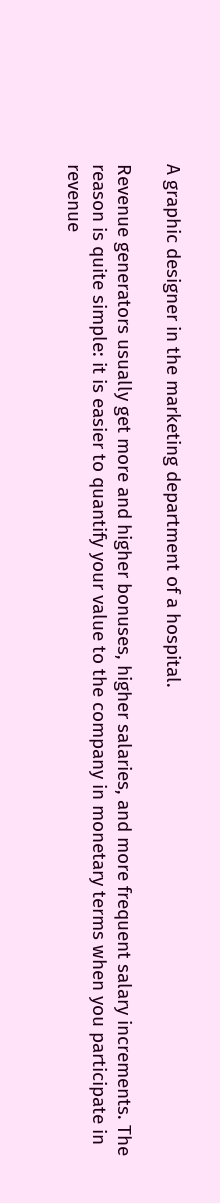A graphic designer in the marketing department of a hospital.

Revenue generators usually get more and higher bonuses, higher salaries, and more frequent salary increments. The reason is quite simple: it is easier to quantify your value to the company in monetary terms when you participate in revenue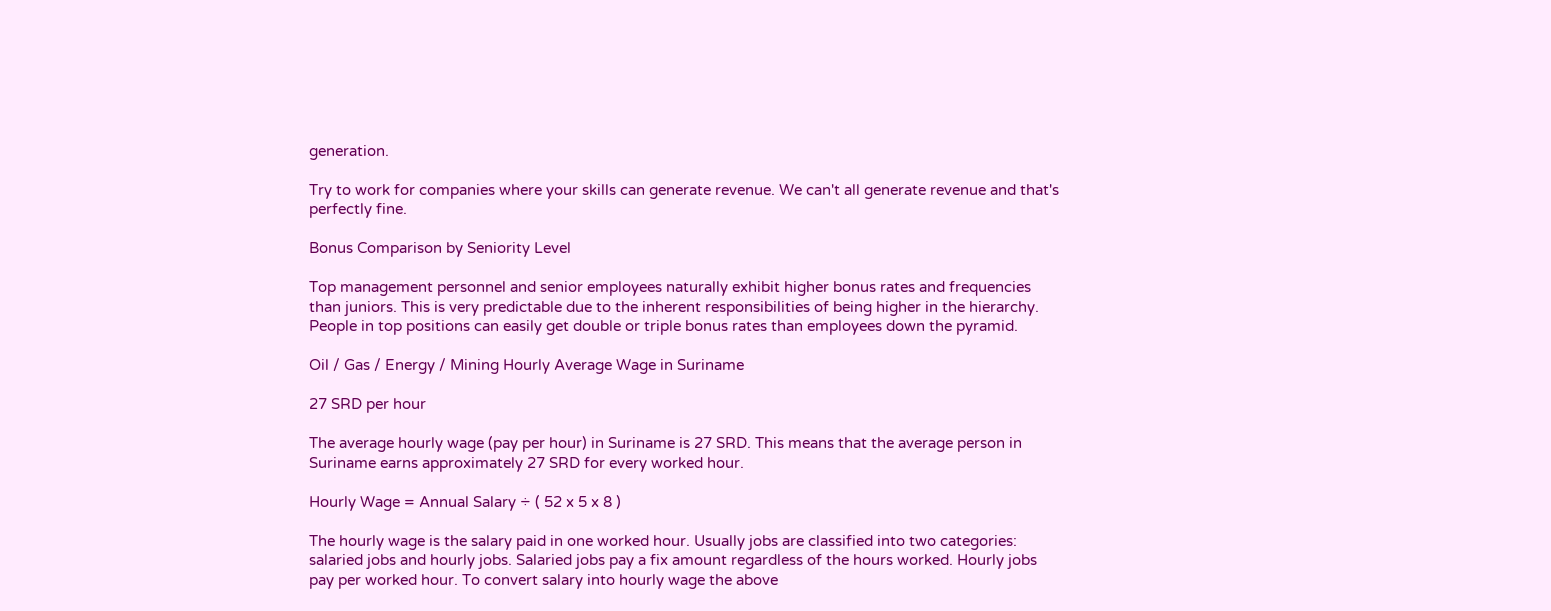generation.

Try to work for companies where your skills can generate revenue. We can't all generate revenue and that's perfectly fine.

Bonus Comparison by Seniority Level

Top management personnel and senior employees naturally exhibit higher bonus rates and frequencies than juniors. This is very predictable due to the inherent responsibilities of being higher in the hierarchy. People in top positions can easily get double or triple bonus rates than employees down the pyramid.

Oil / Gas / Energy / Mining Hourly Average Wage in Suriname

27 SRD per hour

The average hourly wage (pay per hour) in Suriname is 27 SRD. This means that the average person in Suriname earns approximately 27 SRD for every worked hour.

Hourly Wage = Annual Salary ÷ ( 52 x 5 x 8 )

The hourly wage is the salary paid in one worked hour. Usually jobs are classified into two categories: salaried jobs and hourly jobs. Salaried jobs pay a fix amount regardless of the hours worked. Hourly jobs pay per worked hour. To convert salary into hourly wage the above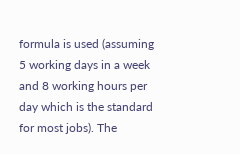formula is used (assuming 5 working days in a week and 8 working hours per day which is the standard for most jobs). The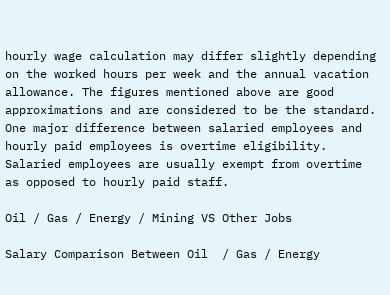hourly wage calculation may differ slightly depending on the worked hours per week and the annual vacation allowance. The figures mentioned above are good approximations and are considered to be the standard. One major difference between salaried employees and hourly paid employees is overtime eligibility. Salaried employees are usually exempt from overtime as opposed to hourly paid staff.

Oil / Gas / Energy / Mining VS Other Jobs

Salary Comparison Between Oil  / Gas / Energy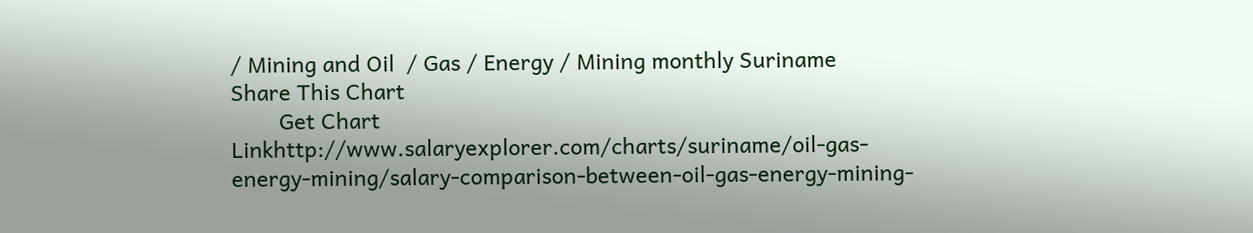/ Mining and Oil  / Gas / Energy / Mining monthly Suriname
Share This Chart
        Get Chart Linkhttp://www.salaryexplorer.com/charts/suriname/oil-gas-energy-mining/salary-comparison-between-oil-gas-energy-mining-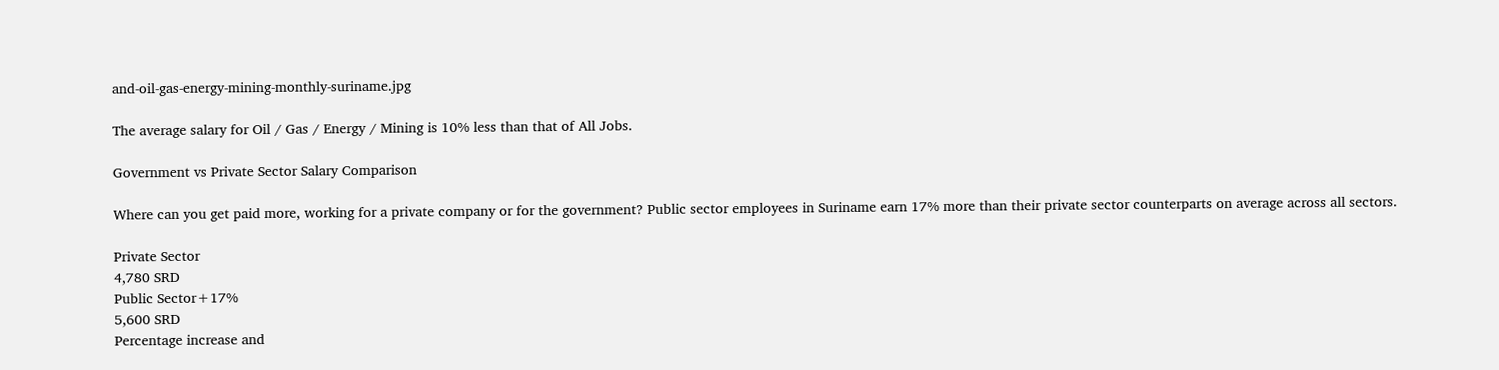and-oil-gas-energy-mining-monthly-suriname.jpg

The average salary for Oil / Gas / Energy / Mining is 10% less than that of All Jobs.

Government vs Private Sector Salary Comparison

Where can you get paid more, working for a private company or for the government? Public sector employees in Suriname earn 17% more than their private sector counterparts on average across all sectors.

Private Sector
4,780 SRD
Public Sector+17%
5,600 SRD
Percentage increase and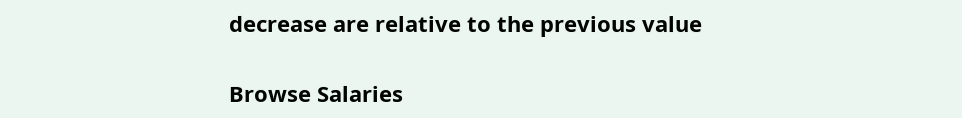decrease are relative to the previous value

Browse Salaries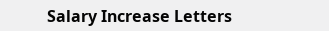Salary Increase Letters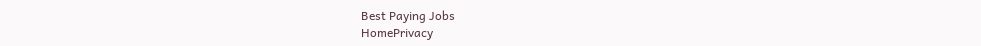Best Paying Jobs
HomePrivacy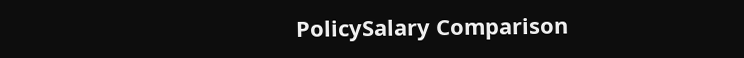PolicySalary Comparison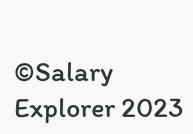©Salary Explorer 2023